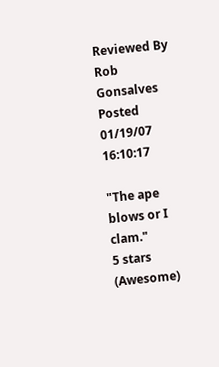Reviewed By Rob Gonsalves
Posted 01/19/07 16:10:17

"The ape blows or I clam."
5 stars (Awesome)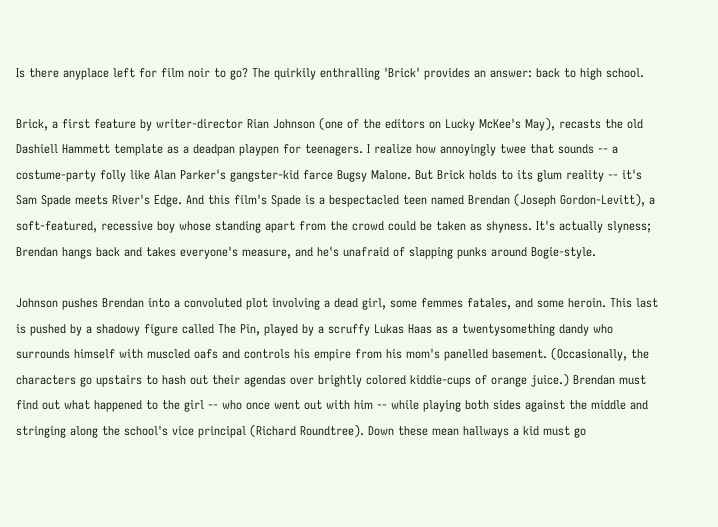Is there anyplace left for film noir to go? The quirkily enthralling 'Brick' provides an answer: back to high school.

Brick, a first feature by writer-director Rian Johnson (one of the editors on Lucky McKee's May), recasts the old Dashiell Hammett template as a deadpan playpen for teenagers. I realize how annoyingly twee that sounds -- a costume-party folly like Alan Parker's gangster-kid farce Bugsy Malone. But Brick holds to its glum reality -- it's Sam Spade meets River's Edge. And this film's Spade is a bespectacled teen named Brendan (Joseph Gordon-Levitt), a soft-featured, recessive boy whose standing apart from the crowd could be taken as shyness. It's actually slyness; Brendan hangs back and takes everyone's measure, and he's unafraid of slapping punks around Bogie-style.

Johnson pushes Brendan into a convoluted plot involving a dead girl, some femmes fatales, and some heroin. This last is pushed by a shadowy figure called The Pin, played by a scruffy Lukas Haas as a twentysomething dandy who surrounds himself with muscled oafs and controls his empire from his mom's panelled basement. (Occasionally, the characters go upstairs to hash out their agendas over brightly colored kiddie-cups of orange juice.) Brendan must find out what happened to the girl -- who once went out with him -- while playing both sides against the middle and stringing along the school's vice principal (Richard Roundtree). Down these mean hallways a kid must go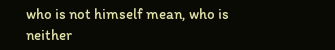who is not himself mean, who is neither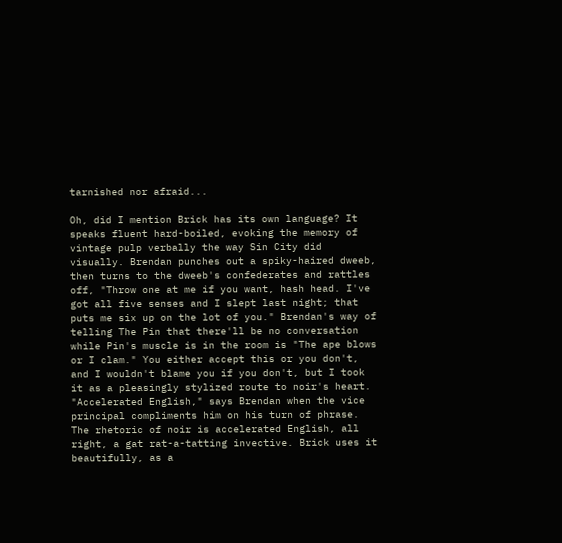tarnished nor afraid...

Oh, did I mention Brick has its own language? It speaks fluent hard-boiled, evoking the memory of vintage pulp verbally the way Sin City did visually. Brendan punches out a spiky-haired dweeb, then turns to the dweeb's confederates and rattles off, "Throw one at me if you want, hash head. I've got all five senses and I slept last night; that puts me six up on the lot of you." Brendan's way of telling The Pin that there'll be no conversation while Pin's muscle is in the room is "The ape blows or I clam." You either accept this or you don't, and I wouldn't blame you if you don't, but I took it as a pleasingly stylized route to noir's heart. "Accelerated English," says Brendan when the vice principal compliments him on his turn of phrase. The rhetoric of noir is accelerated English, all right, a gat rat-a-tatting invective. Brick uses it beautifully, as a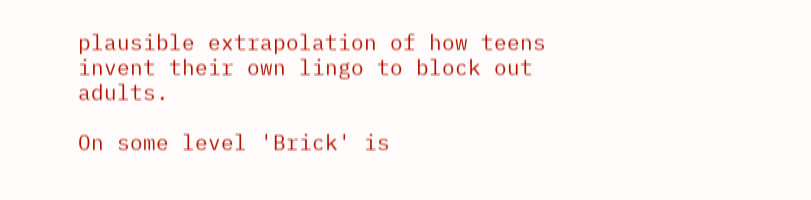plausible extrapolation of how teens invent their own lingo to block out adults.

On some level 'Brick' is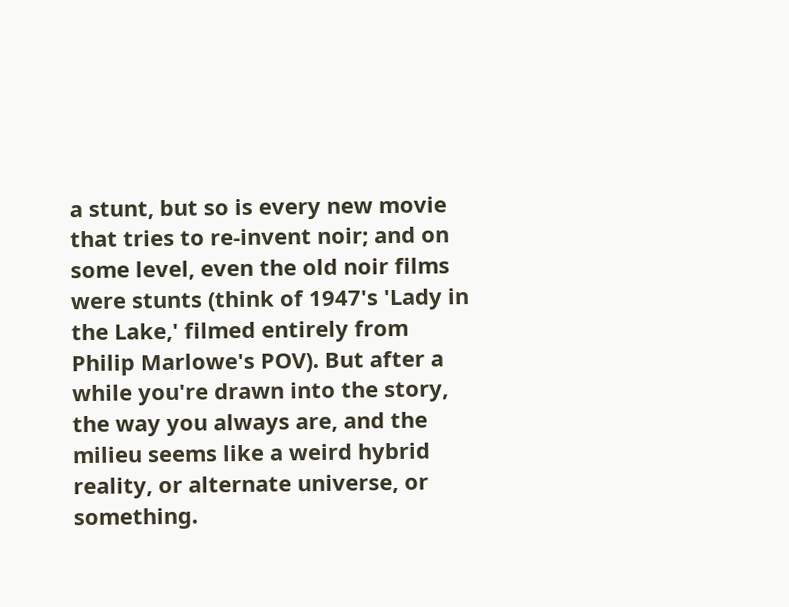a stunt, but so is every new movie that tries to re-invent noir; and on some level, even the old noir films were stunts (think of 1947's 'Lady in the Lake,' filmed entirely from Philip Marlowe's POV). But after a while you're drawn into the story, the way you always are, and the milieu seems like a weird hybrid reality, or alternate universe, or something.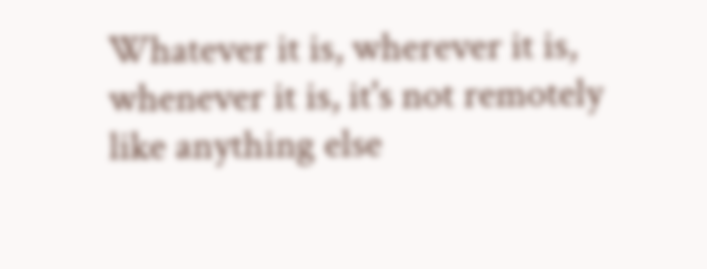Whatever it is, wherever it is, whenever it is, it's not remotely like anything else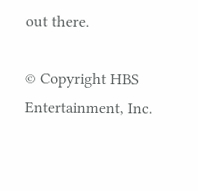out there.

© Copyright HBS Entertainment, Inc.